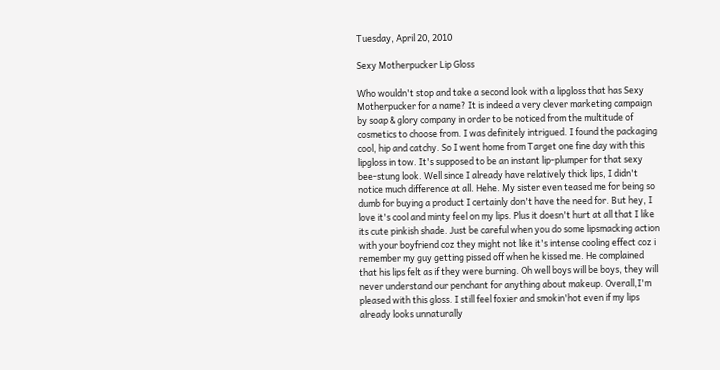Tuesday, April 20, 2010

Sexy Motherpucker Lip Gloss

Who wouldn't stop and take a second look with a lipgloss that has Sexy Motherpucker for a name? It is indeed a very clever marketing campaign by soap & glory company in order to be noticed from the multitude of cosmetics to choose from. I was definitely intrigued. I found the packaging cool, hip and catchy. So I went home from Target one fine day with this lipgloss in tow. It's supposed to be an instant lip-plumper for that sexy bee-stung look. Well since I already have relatively thick lips, I didn't notice much difference at all. Hehe. My sister even teased me for being so dumb for buying a product I certainly don't have the need for. But hey, I love it's cool and minty feel on my lips. Plus it doesn't hurt at all that I like its cute pinkish shade. Just be careful when you do some lipsmacking action with your boyfriend coz they might not like it's intense cooling effect coz i remember my guy getting pissed off when he kissed me. He complained that his lips felt as if they were burning. Oh well boys will be boys, they will never understand our penchant for anything about makeup. Overall,I'm pleased with this gloss. I still feel foxier and smokin'hot even if my lips already looks unnaturally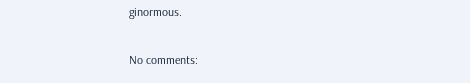ginormous.

No comments: